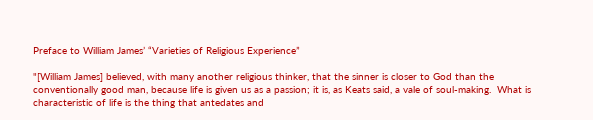Preface to William James’ “Varieties of Religious Experience”

"[William James] believed, with many another religious thinker, that the sinner is closer to God than the conventionally good man, because life is given us as a passion; it is, as Keats said, a vale of soul-making.  What is characteristic of life is the thing that antedates and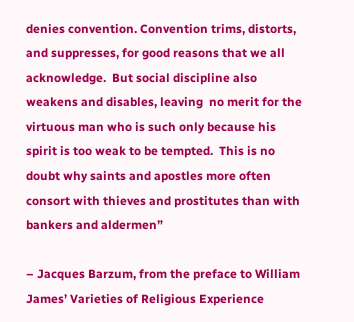denies convention. Convention trims, distorts, and suppresses, for good reasons that we all acknowledge.  But social discipline also weakens and disables, leaving  no merit for the virtuous man who is such only because his spirit is too weak to be tempted.  This is no doubt why saints and apostles more often consort with thieves and prostitutes than with bankers and aldermen”

– Jacques Barzum, from the preface to William James’ Varieties of Religious Experience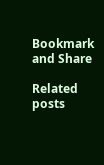Bookmark and Share

Related posts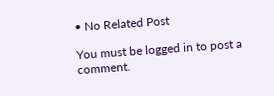• No Related Post

You must be logged in to post a comment.